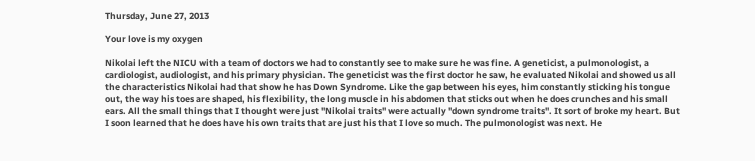Thursday, June 27, 2013

Your love is my oxygen

Nikolai left the NICU with a team of doctors we had to constantly see to make sure he was fine. A geneticist, a pulmonologist, a cardiologist, audiologist, and his primary physician. The geneticist was the first doctor he saw, he evaluated Nikolai and showed us all the characteristics Nikolai had that show he has Down Syndrome. Like the gap between his eyes, him constantly sticking his tongue out, the way his toes are shaped, his flexibility, the long muscle in his abdomen that sticks out when he does crunches and his small ears. All the small things that I thought were just "Nikolai traits" were actually "down syndrome traits". It sort of broke my heart. But I soon learned that he does have his own traits that are just his that I love so much. The pulmonologist was next. He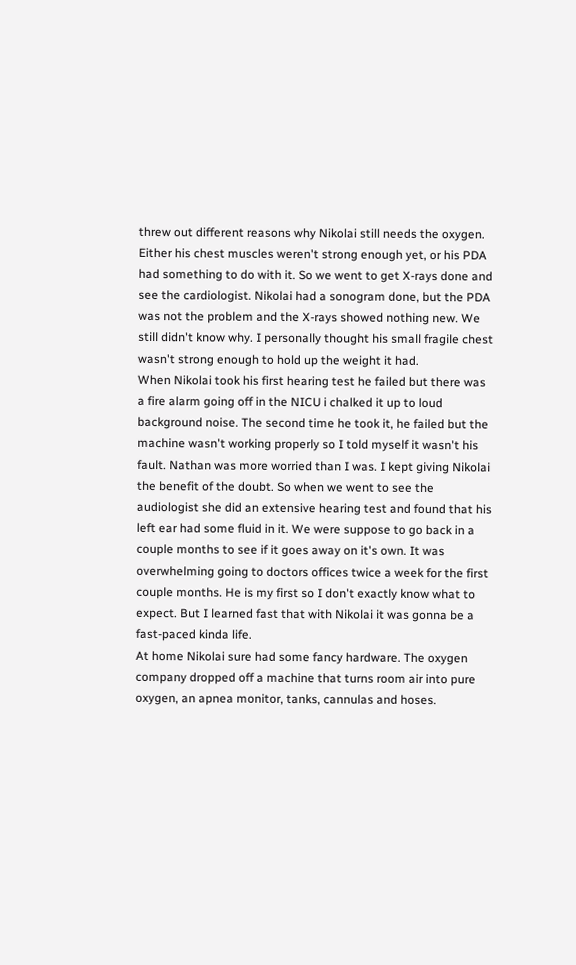threw out different reasons why Nikolai still needs the oxygen. Either his chest muscles weren't strong enough yet, or his PDA had something to do with it. So we went to get X-rays done and see the cardiologist. Nikolai had a sonogram done, but the PDA was not the problem and the X-rays showed nothing new. We still didn't know why. I personally thought his small fragile chest wasn't strong enough to hold up the weight it had.
When Nikolai took his first hearing test he failed but there was a fire alarm going off in the NICU i chalked it up to loud background noise. The second time he took it, he failed but the machine wasn't working properly so I told myself it wasn't his fault. Nathan was more worried than I was. I kept giving Nikolai the benefit of the doubt. So when we went to see the audiologist she did an extensive hearing test and found that his left ear had some fluid in it. We were suppose to go back in a couple months to see if it goes away on it's own. It was overwhelming going to doctors offices twice a week for the first couple months. He is my first so I don't exactly know what to expect. But I learned fast that with Nikolai it was gonna be a fast-paced kinda life.
At home Nikolai sure had some fancy hardware. The oxygen company dropped off a machine that turns room air into pure oxygen, an apnea monitor, tanks, cannulas and hoses.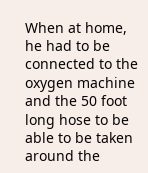When at home, he had to be connected to the oxygen machine and the 50 foot long hose to be able to be taken around the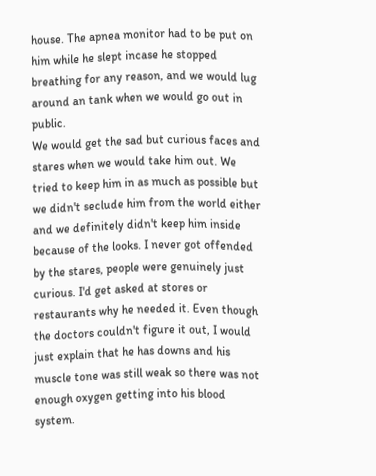house. The apnea monitor had to be put on him while he slept incase he stopped breathing for any reason, and we would lug around an tank when we would go out in public.
We would get the sad but curious faces and stares when we would take him out. We tried to keep him in as much as possible but we didn't seclude him from the world either and we definitely didn't keep him inside because of the looks. I never got offended by the stares, people were genuinely just curious. I'd get asked at stores or restaurants why he needed it. Even though the doctors couldn't figure it out, I would just explain that he has downs and his muscle tone was still weak so there was not enough oxygen getting into his blood system.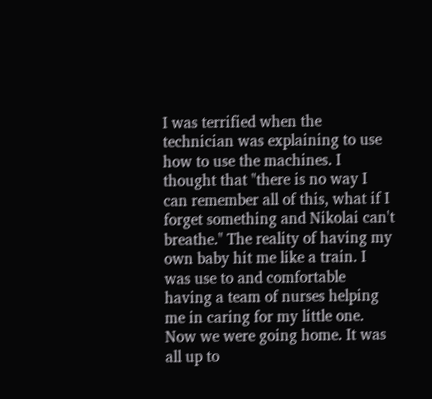I was terrified when the technician was explaining to use how to use the machines. I thought that "there is no way I can remember all of this, what if I forget something and Nikolai can't breathe." The reality of having my own baby hit me like a train. I was use to and comfortable having a team of nurses helping me in caring for my little one. Now we were going home. It was all up to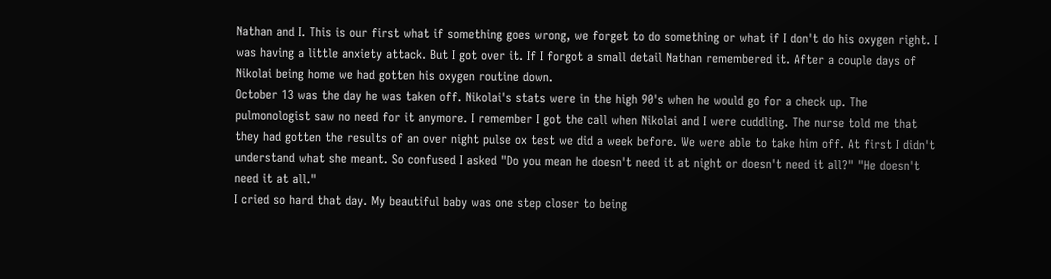Nathan and I. This is our first what if something goes wrong, we forget to do something or what if I don't do his oxygen right. I was having a little anxiety attack. But I got over it. If I forgot a small detail Nathan remembered it. After a couple days of Nikolai being home we had gotten his oxygen routine down.
October 13 was the day he was taken off. Nikolai's stats were in the high 90's when he would go for a check up. The pulmonologist saw no need for it anymore. I remember I got the call when Nikolai and I were cuddling. The nurse told me that they had gotten the results of an over night pulse ox test we did a week before. We were able to take him off. At first I didn't understand what she meant. So confused I asked "Do you mean he doesn't need it at night or doesn't need it all?" "He doesn't need it at all."
I cried so hard that day. My beautiful baby was one step closer to being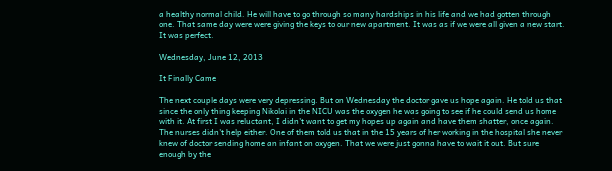a healthy normal child. He will have to go through so many hardships in his life and we had gotten through one. That same day were were giving the keys to our new apartment. It was as if we were all given a new start. It was perfect.

Wednesday, June 12, 2013

It Finally Came

The next couple days were very depressing. But on Wednesday the doctor gave us hope again. He told us that since the only thing keeping Nikolai in the NICU was the oxygen he was going to see if he could send us home with it. At first I was reluctant, I didn't want to get my hopes up again and have them shatter, once again. The nurses didn't help either. One of them told us that in the 15 years of her working in the hospital she never knew of doctor sending home an infant on oxygen. That we were just gonna have to wait it out. But sure enough by the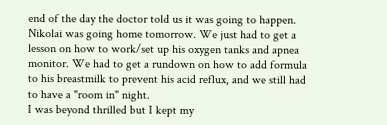end of the day the doctor told us it was going to happen. Nikolai was going home tomorrow. We just had to get a lesson on how to work/set up his oxygen tanks and apnea monitor. We had to get a rundown on how to add formula to his breastmilk to prevent his acid reflux, and we still had to have a "room in" night.
I was beyond thrilled but I kept my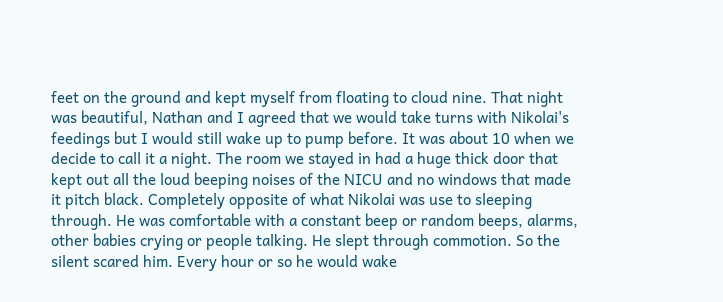feet on the ground and kept myself from floating to cloud nine. That night was beautiful, Nathan and I agreed that we would take turns with Nikolai's feedings but I would still wake up to pump before. It was about 10 when we decide to call it a night. The room we stayed in had a huge thick door that kept out all the loud beeping noises of the NICU and no windows that made it pitch black. Completely opposite of what Nikolai was use to sleeping through. He was comfortable with a constant beep or random beeps, alarms, other babies crying or people talking. He slept through commotion. So the silent scared him. Every hour or so he would wake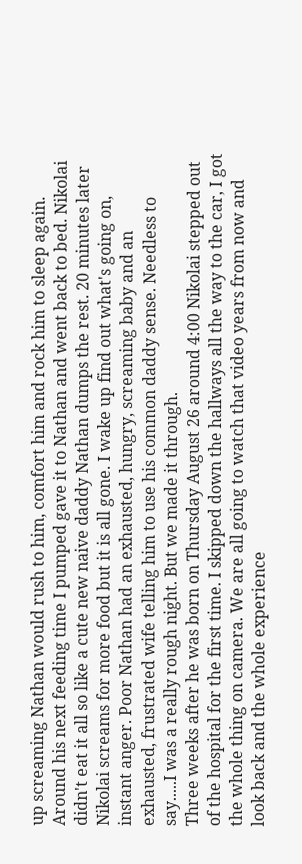up screaming Nathan would rush to him, comfort him and rock him to sleep again. Around his next feeding time I pumped gave it to Nathan and went back to bed. Nikolai didn't eat it all so like a cute new naive daddy Nathan dumps the rest. 20 minutes later Nikolai screams for more food but it is all gone. I wake up find out what's going on, instant anger. Poor Nathan had an exhausted, hungry, screaming baby and an exhausted, frustrated wife telling him to use his common daddy sense. Needless to say.....I was a really rough night. But we made it through.
Three weeks after he was born on Thursday August 26 around 4:00 Nikolai stepped out of the hospital for the first time. I skipped down the hallways all the way to the car, I got the whole thing on camera. We are all going to watch that video years from now and look back and the whole experience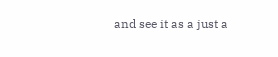and see it as a just a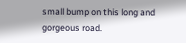small bump on this long and gorgeous road.